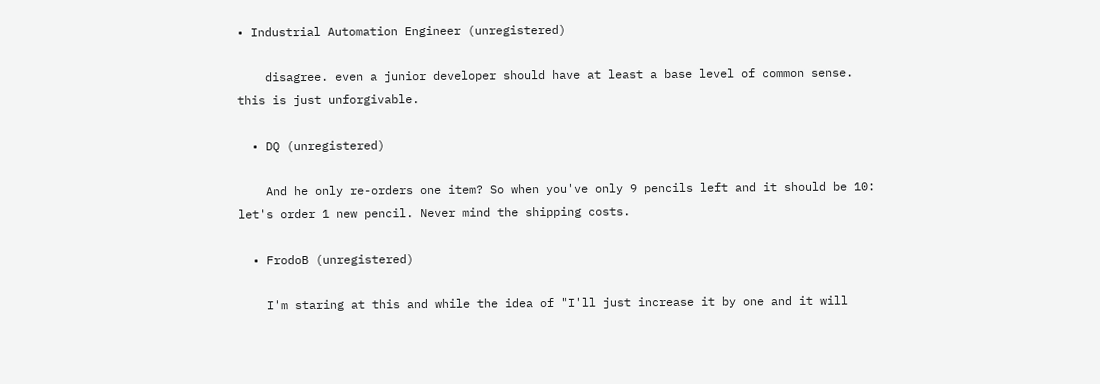• Industrial Automation Engineer (unregistered)

    disagree. even a junior developer should have at least a base level of common sense. this is just unforgivable.

  • DQ (unregistered)

    And he only re-orders one item? So when you've only 9 pencils left and it should be 10: let's order 1 new pencil. Never mind the shipping costs.

  • FrodoB (unregistered)

    I'm staring at this and while the idea of "I'll just increase it by one and it will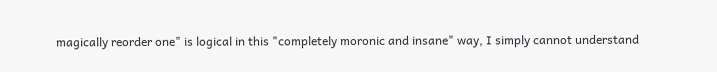magically reorder one" is logical in this "completely moronic and insane" way, I simply cannot understand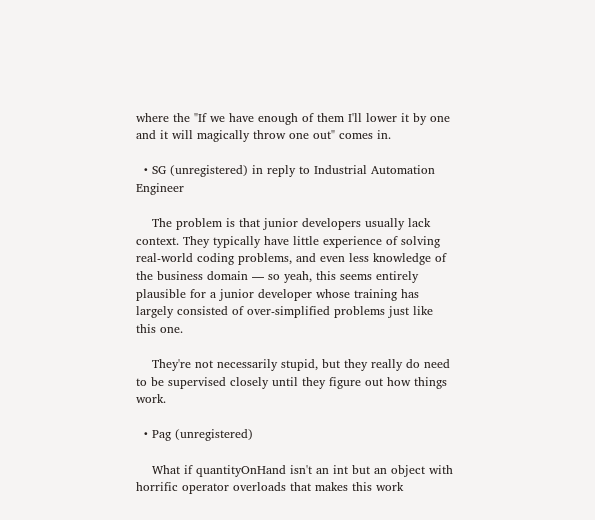where the "If we have enough of them I'll lower it by one and it will magically throw one out" comes in.

  • SG (unregistered) in reply to Industrial Automation Engineer

    The problem is that junior developers usually lack context. They typically have little experience of solving real-world coding problems, and even less knowledge of the business domain — so yeah, this seems entirely plausible for a junior developer whose training has largely consisted of over-simplified problems just like this one.

    They're not necessarily stupid, but they really do need to be supervised closely until they figure out how things work.

  • Pag (unregistered)

    What if quantityOnHand isn't an int but an object with horrific operator overloads that makes this work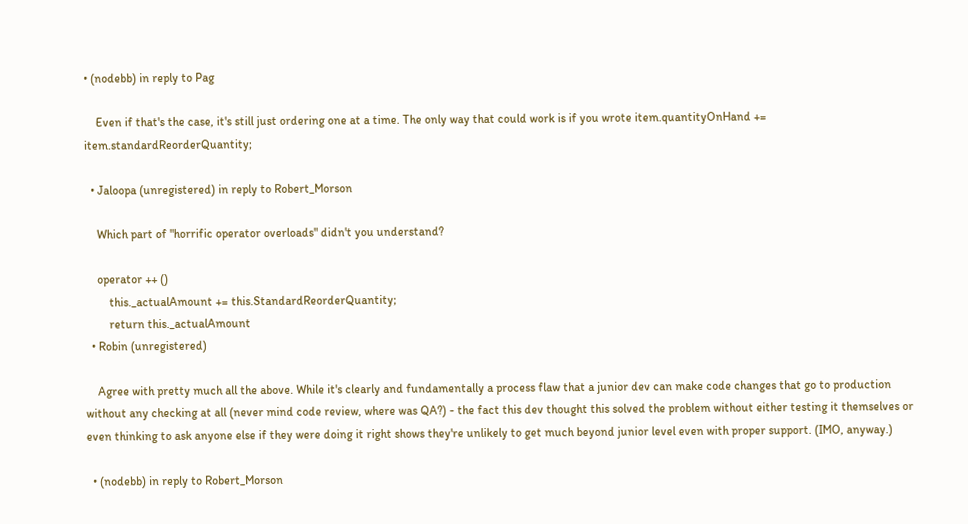• (nodebb) in reply to Pag

    Even if that's the case, it's still just ordering one at a time. The only way that could work is if you wrote item.quantityOnHand += item.standardReorderQuantity;

  • Jaloopa (unregistered) in reply to Robert_Morson

    Which part of "horrific operator overloads" didn't you understand?

    operator ++ ()
        this._actualAmount += this.StandardReorderQuantity;
        return this._actualAmount
  • Robin (unregistered)

    Agree with pretty much all the above. While it's clearly and fundamentally a process flaw that a junior dev can make code changes that go to production without any checking at all (never mind code review, where was QA?) - the fact this dev thought this solved the problem without either testing it themselves or even thinking to ask anyone else if they were doing it right shows they're unlikely to get much beyond junior level even with proper support. (IMO, anyway.)

  • (nodebb) in reply to Robert_Morson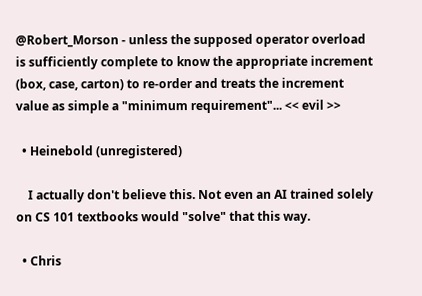@Robert_Morson - unless the supposed operator overload is sufficiently complete to know the appropriate increment (box, case, carton) to re-order and treats the increment value as simple a "minimum requirement"... << evil >>

  • Heinebold (unregistered)

    I actually don't believe this. Not even an AI trained solely on CS 101 textbooks would "solve" that this way.

  • Chris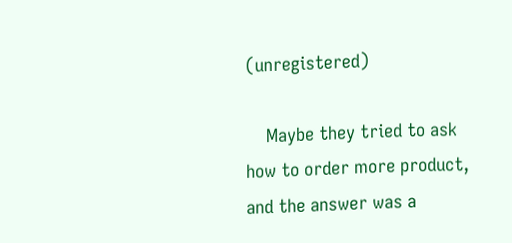(unregistered)

    Maybe they tried to ask how to order more product, and the answer was a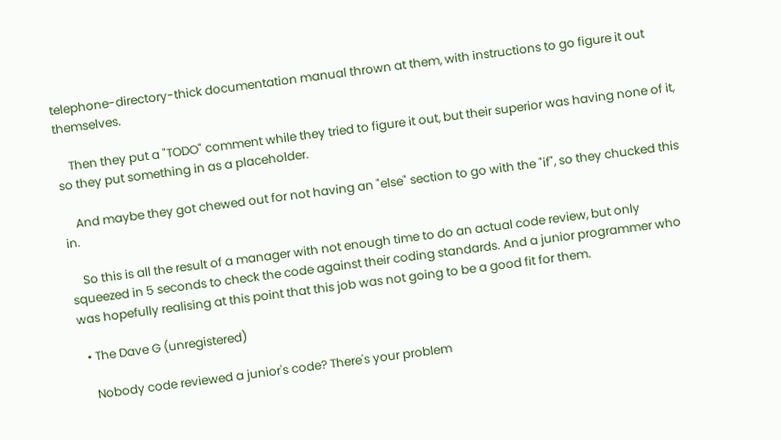telephone-directory-thick documentation manual thrown at them, with instructions to go figure it out themselves.

    Then they put a "TODO" comment while they tried to figure it out, but their superior was having none of it, so they put something in as a placeholder.

    And maybe they got chewed out for not having an "else" section to go with the "if", so they chucked this in.

    So this is all the result of a manager with not enough time to do an actual code review, but only squeezed in 5 seconds to check the code against their coding standards. And a junior programmer who was hopefully realising at this point that this job was not going to be a good fit for them.

  • The Dave G (unregistered)

    Nobody code reviewed a junior's code? There's your problem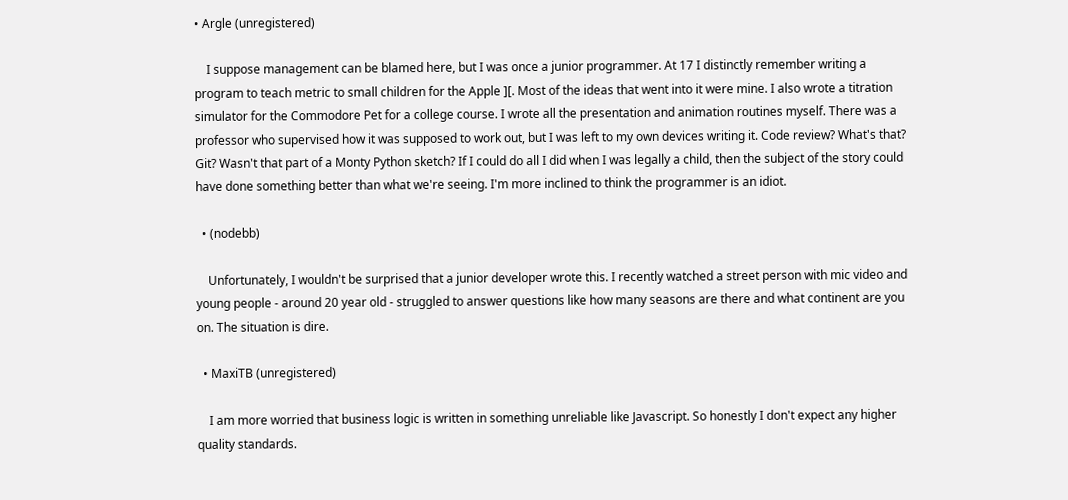• Argle (unregistered)

    I suppose management can be blamed here, but I was once a junior programmer. At 17 I distinctly remember writing a program to teach metric to small children for the Apple ][. Most of the ideas that went into it were mine. I also wrote a titration simulator for the Commodore Pet for a college course. I wrote all the presentation and animation routines myself. There was a professor who supervised how it was supposed to work out, but I was left to my own devices writing it. Code review? What's that? Git? Wasn't that part of a Monty Python sketch? If I could do all I did when I was legally a child, then the subject of the story could have done something better than what we're seeing. I'm more inclined to think the programmer is an idiot.

  • (nodebb)

    Unfortunately, I wouldn't be surprised that a junior developer wrote this. I recently watched a street person with mic video and young people - around 20 year old - struggled to answer questions like how many seasons are there and what continent are you on. The situation is dire.

  • MaxiTB (unregistered)

    I am more worried that business logic is written in something unreliable like Javascript. So honestly I don't expect any higher quality standards.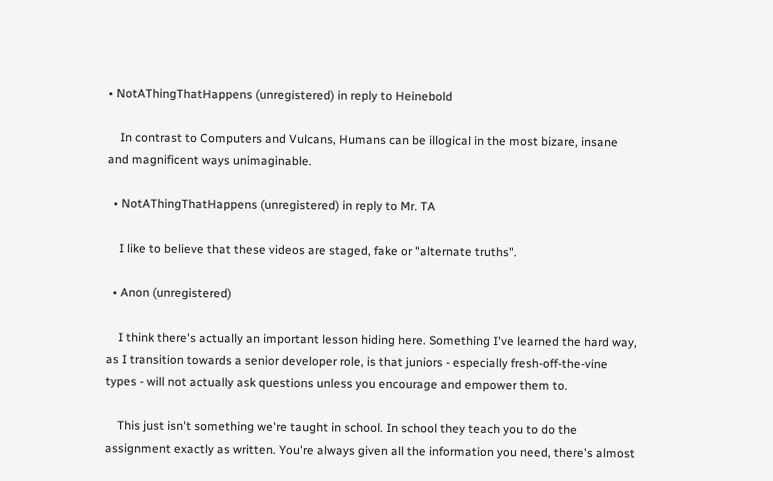• NotAThingThatHappens (unregistered) in reply to Heinebold

    In contrast to Computers and Vulcans, Humans can be illogical in the most bizare, insane and magnificent ways unimaginable.

  • NotAThingThatHappens (unregistered) in reply to Mr. TA

    I like to believe that these videos are staged, fake or "alternate truths".

  • Anon (unregistered)

    I think there's actually an important lesson hiding here. Something I've learned the hard way, as I transition towards a senior developer role, is that juniors - especially fresh-off-the-vine types - will not actually ask questions unless you encourage and empower them to.

    This just isn't something we're taught in school. In school they teach you to do the assignment exactly as written. You're always given all the information you need, there's almost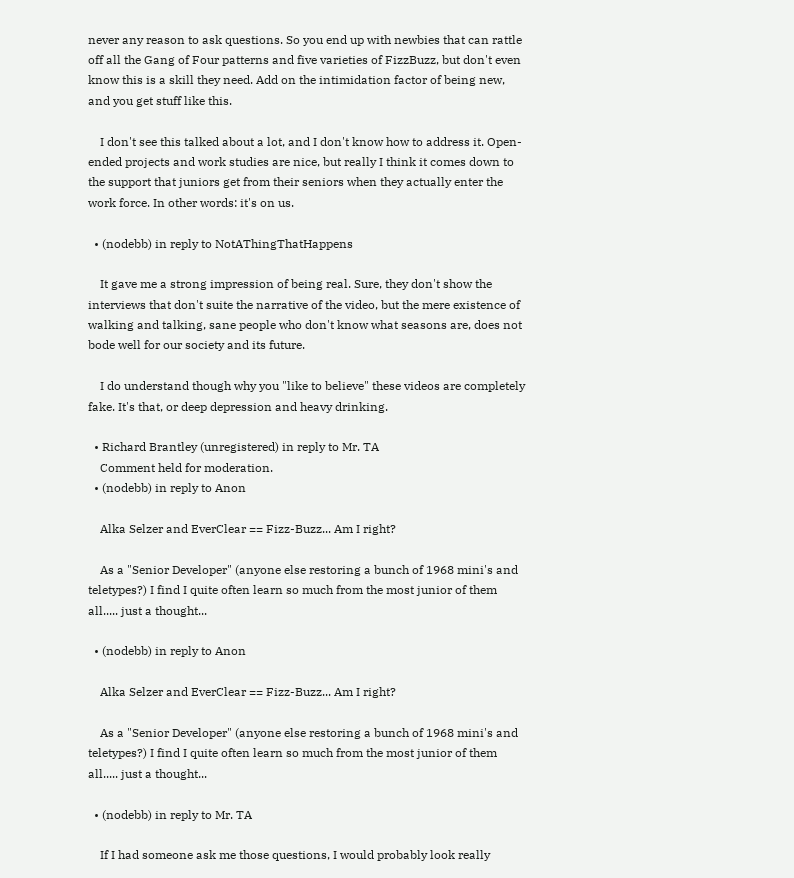never any reason to ask questions. So you end up with newbies that can rattle off all the Gang of Four patterns and five varieties of FizzBuzz, but don't even know this is a skill they need. Add on the intimidation factor of being new, and you get stuff like this.

    I don't see this talked about a lot, and I don't know how to address it. Open-ended projects and work studies are nice, but really I think it comes down to the support that juniors get from their seniors when they actually enter the work force. In other words: it's on us.

  • (nodebb) in reply to NotAThingThatHappens

    It gave me a strong impression of being real. Sure, they don't show the interviews that don't suite the narrative of the video, but the mere existence of walking and talking, sane people who don't know what seasons are, does not bode well for our society and its future.

    I do understand though why you "like to believe" these videos are completely fake. It's that, or deep depression and heavy drinking.

  • Richard Brantley (unregistered) in reply to Mr. TA
    Comment held for moderation.
  • (nodebb) in reply to Anon

    Alka Selzer and EverClear == Fizz-Buzz... Am I right?

    As a "Senior Developer" (anyone else restoring a bunch of 1968 mini's and teletypes?) I find I quite often learn so much from the most junior of them all..... just a thought...

  • (nodebb) in reply to Anon

    Alka Selzer and EverClear == Fizz-Buzz... Am I right?

    As a "Senior Developer" (anyone else restoring a bunch of 1968 mini's and teletypes?) I find I quite often learn so much from the most junior of them all..... just a thought...

  • (nodebb) in reply to Mr. TA

    If I had someone ask me those questions, I would probably look really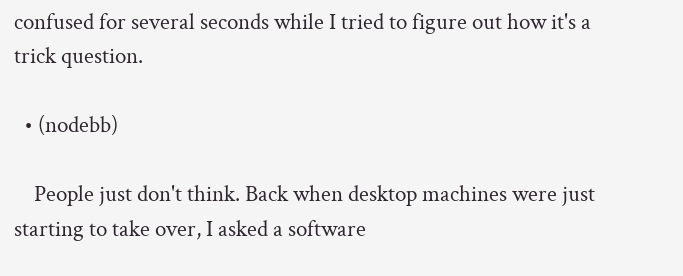confused for several seconds while I tried to figure out how it's a trick question.

  • (nodebb)

    People just don't think. Back when desktop machines were just starting to take over, I asked a software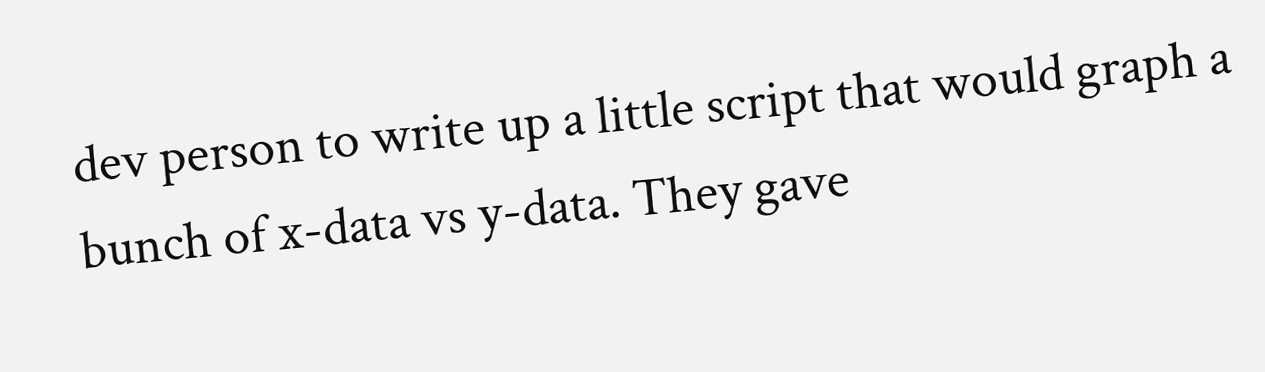dev person to write up a little script that would graph a bunch of x-data vs y-data. They gave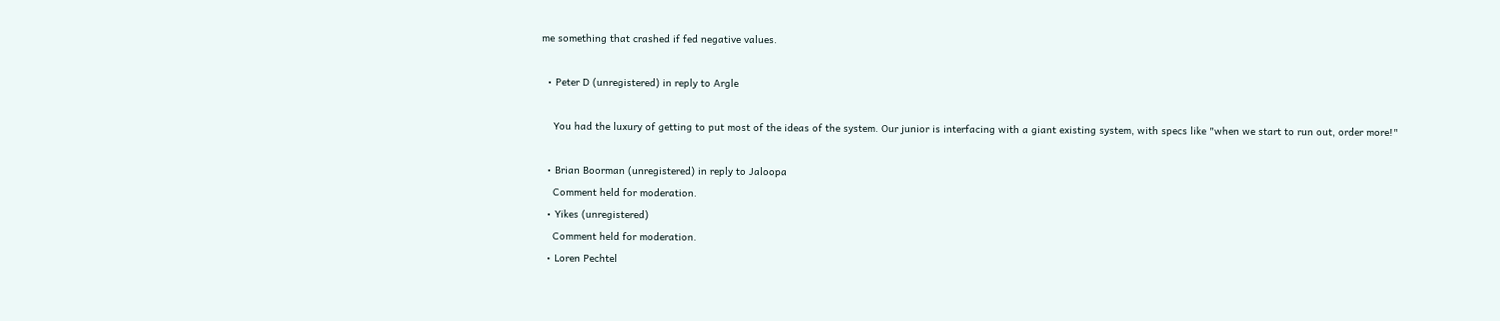me something that crashed if fed negative values.

  • Peter D (unregistered) in reply to Argle

    You had the luxury of getting to put most of the ideas of the system. Our junior is interfacing with a giant existing system, with specs like "when we start to run out, order more!"

  • Brian Boorman (unregistered) in reply to Jaloopa
    Comment held for moderation.
  • Yikes (unregistered)
    Comment held for moderation.
  • Loren Pechtel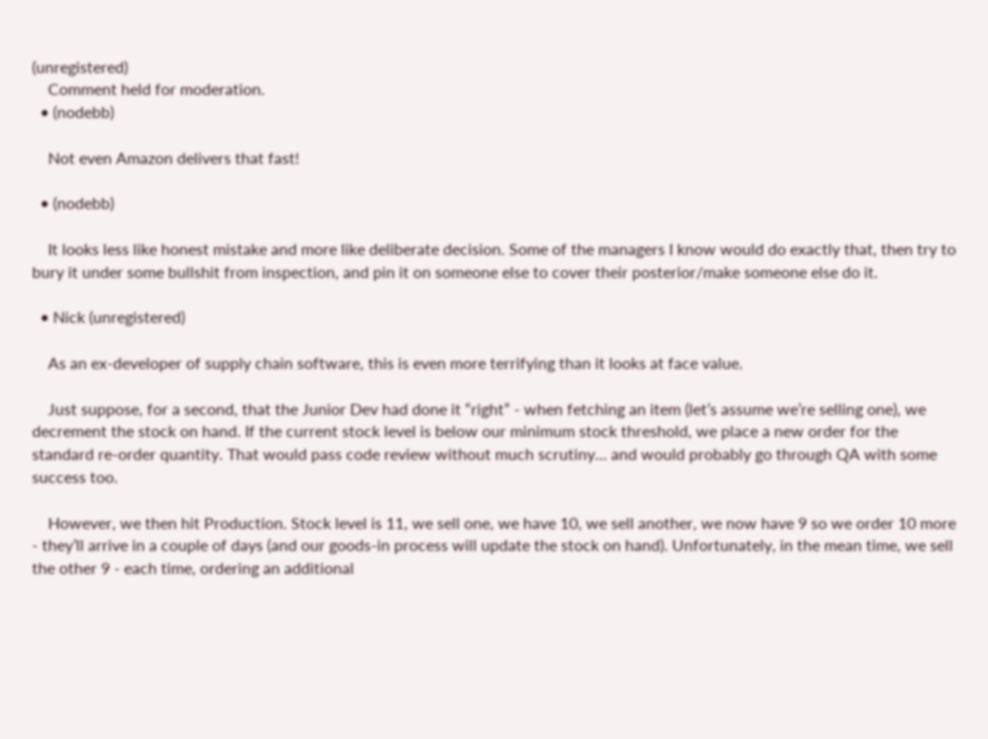(unregistered)
    Comment held for moderation.
  • (nodebb)

    Not even Amazon delivers that fast!

  • (nodebb)

    It looks less like honest mistake and more like deliberate decision. Some of the managers I know would do exactly that, then try to bury it under some bullshit from inspection, and pin it on someone else to cover their posterior/make someone else do it.

  • Nick (unregistered)

    As an ex-developer of supply chain software, this is even more terrifying than it looks at face value.

    Just suppose, for a second, that the Junior Dev had done it “right” - when fetching an item (let’s assume we’re selling one), we decrement the stock on hand. If the current stock level is below our minimum stock threshold, we place a new order for the standard re-order quantity. That would pass code review without much scrutiny… and would probably go through QA with some success too.

    However, we then hit Production. Stock level is 11, we sell one, we have 10, we sell another, we now have 9 so we order 10 more - they’ll arrive in a couple of days (and our goods-in process will update the stock on hand). Unfortunately, in the mean time, we sell the other 9 - each time, ordering an additional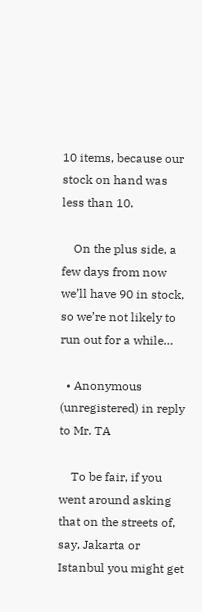10 items, because our stock on hand was less than 10.

    On the plus side, a few days from now we’ll have 90 in stock, so we’re not likely to run out for a while…

  • Anonymous (unregistered) in reply to Mr. TA

    To be fair, if you went around asking that on the streets of, say, Jakarta or Istanbul you might get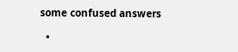some confused answers

  •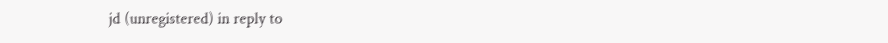jd (unregistered) in reply to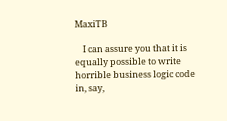MaxiTB

    I can assure you that it is equally possible to write horrible business logic code in, say,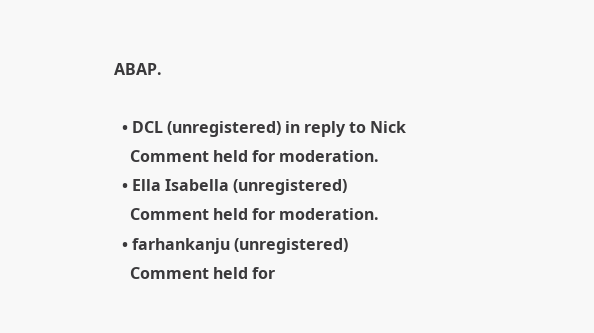ABAP.

  • DCL (unregistered) in reply to Nick
    Comment held for moderation.
  • Ella Isabella (unregistered)
    Comment held for moderation.
  • farhankanju (unregistered)
    Comment held for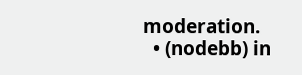moderation.
  • (nodebb) in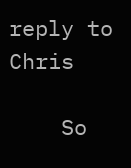reply to Chris

    So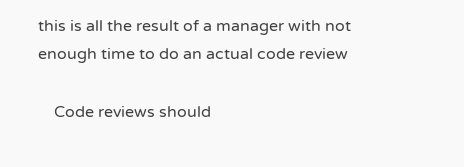this is all the result of a manager with not enough time to do an actual code review

    Code reviews should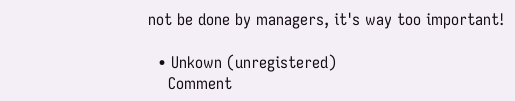not be done by managers, it's way too important!

  • Unkown (unregistered)
    Comment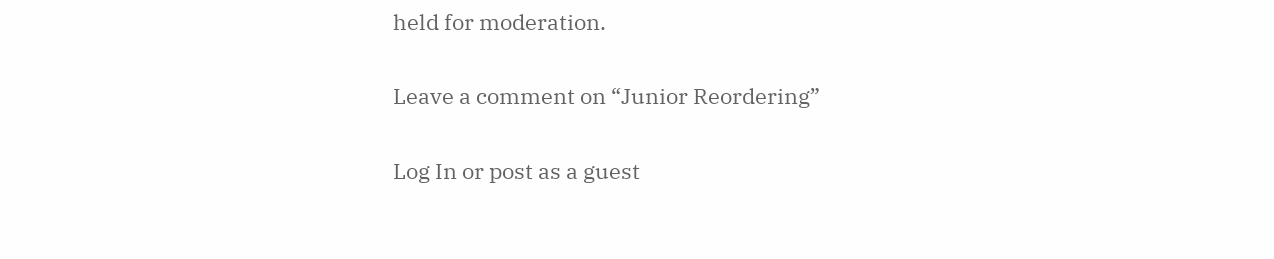held for moderation.

Leave a comment on “Junior Reordering”

Log In or post as a guest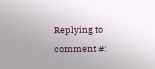Replying to comment #: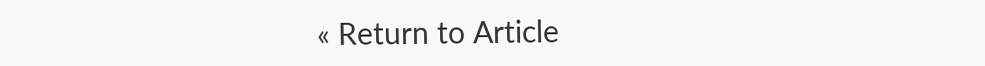« Return to Article